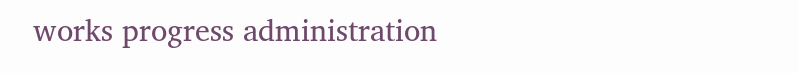works progress administration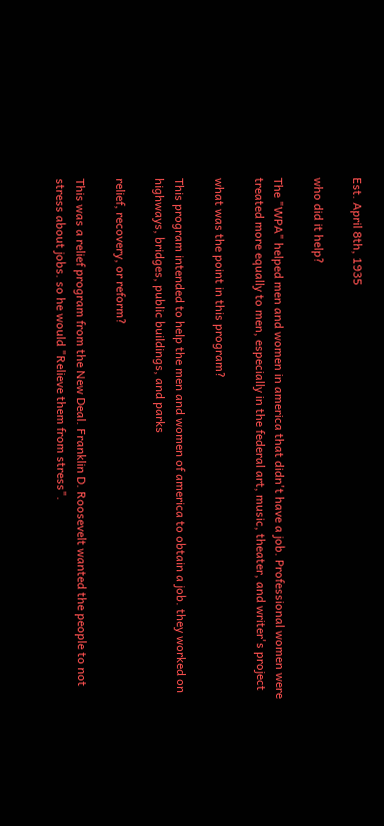Est. April 8th, 1935

who did it help?

The "WPA" helped men and women in america that didn't have a job. Professional women were treated more equally to men, especially in the federal art, music, theater, and writer's project

what was the point in this program?

This program intended to help the men and women of america to obtain a job. they worked on highways, bridges, public buildings, and parks

relief, recovery, or reform?

This was a relief program from the New Deal. Franklin D. Roosevelt wanted the people to not stress about jobs. so he would "Relieve them from stress".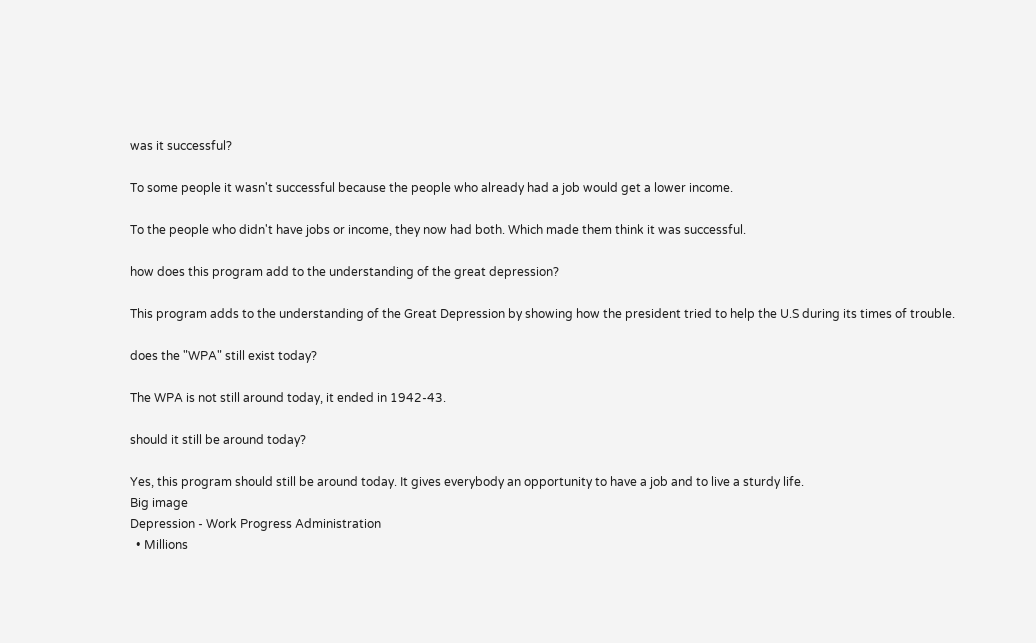was it successful?

To some people it wasn't successful because the people who already had a job would get a lower income.

To the people who didn't have jobs or income, they now had both. Which made them think it was successful.

how does this program add to the understanding of the great depression?

This program adds to the understanding of the Great Depression by showing how the president tried to help the U.S during its times of trouble.

does the "WPA" still exist today?

The WPA is not still around today, it ended in 1942-43.

should it still be around today?

Yes, this program should still be around today. It gives everybody an opportunity to have a job and to live a sturdy life.
Big image
Depression - Work Progress Administration
  • Millions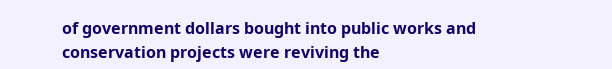of government dollars bought into public works and conservation projects were reviving the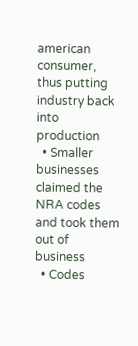american consumer, thus putting industry back into production
  • Smaller businesses claimed the NRA codes and took them out of business
  • Codes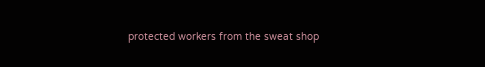protected workers from the sweat shop